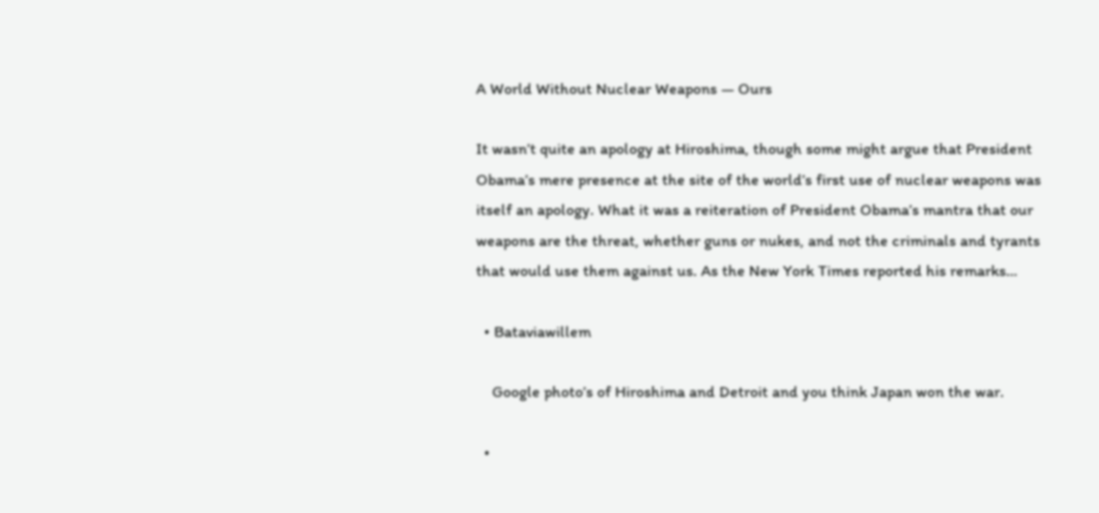A World Without Nuclear Weapons — Ours

It wasn’t quite an apology at Hiroshima, though some might argue that President Obama’s mere presence at the site of the world’s first use of nuclear weapons was itself an apology. What it was a reiteration of President Obama’s mantra that our weapons are the threat, whether guns or nukes, and not the criminals and tyrants that would use them against us. As the New York Times reported his remarks…

  • Bataviawillem

    Google photo’s of Hiroshima and Detroit and you think Japan won the war.

  •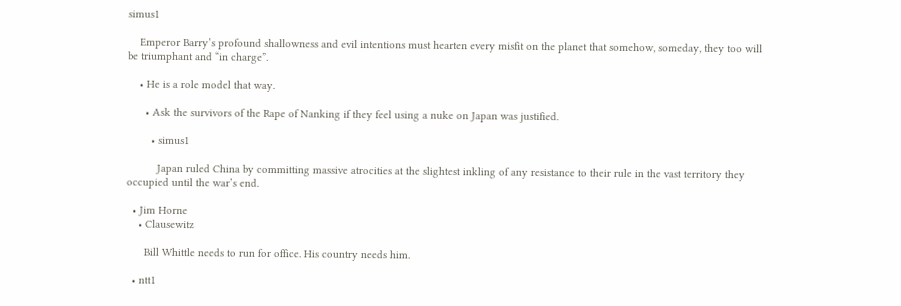simus1

    Emperor Barry’s profound shallowness and evil intentions must hearten every misfit on the planet that somehow, someday, they too will be triumphant and “in charge”.

    • He is a role model that way.

      • Ask the survivors of the Rape of Nanking if they feel using a nuke on Japan was justified.

        • simus1

          Japan ruled China by committing massive atrocities at the slightest inkling of any resistance to their rule in the vast territory they occupied until the war’s end.

  • Jim Horne
    • Clausewitz

      Bill Whittle needs to run for office. His country needs him.

  • ntt1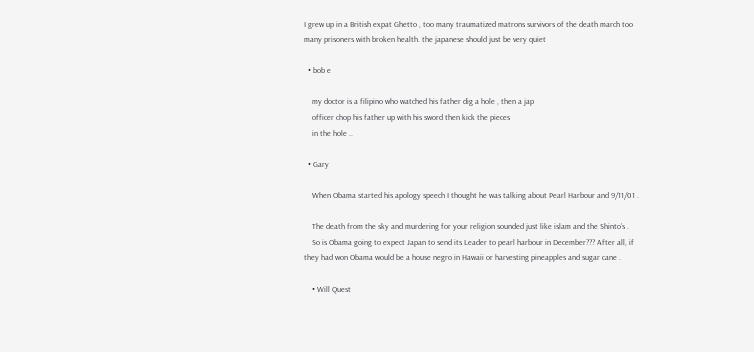I grew up in a British expat Ghetto , too many traumatized matrons survivors of the death march too many prisoners with broken health. the japanese should just be very quiet

  • bob e

    my doctor is a filipino who watched his father dig a hole , then a jap
    officer chop his father up with his sword then kick the pieces
    in the hole ..

  • Gary

    When Obama started his apology speech I thought he was talking about Pearl Harbour and 9/11/01 .

    The death from the sky and murdering for your religion sounded just like islam and the Shinto’s .
    So is Obama going to expect Japan to send its Leader to pearl harbour in December??? After all, if they had won Obama would be a house negro in Hawaii or harvesting pineapples and sugar cane .

    • Will Quest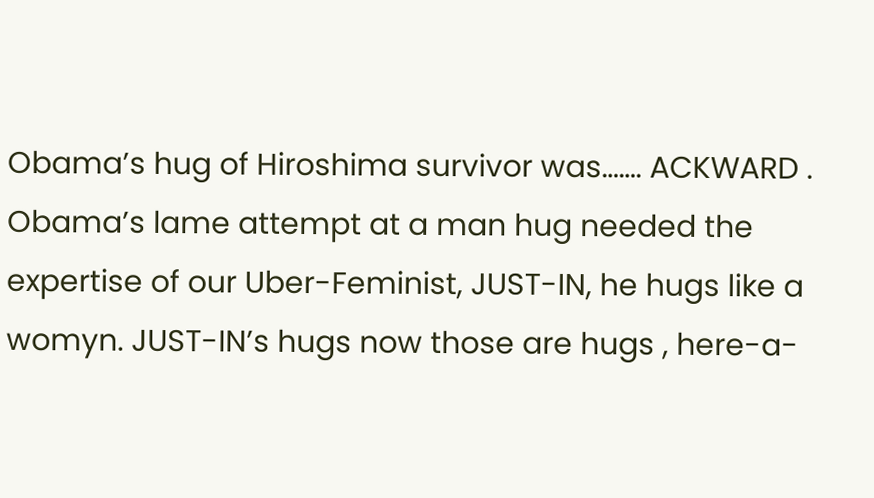Obama’s hug of Hiroshima survivor was……. ACKWARD . Obama’s lame attempt at a man hug needed the expertise of our Uber-Feminist, JUST-IN, he hugs like a womyn. JUST-IN’s hugs now those are hugs , here-a-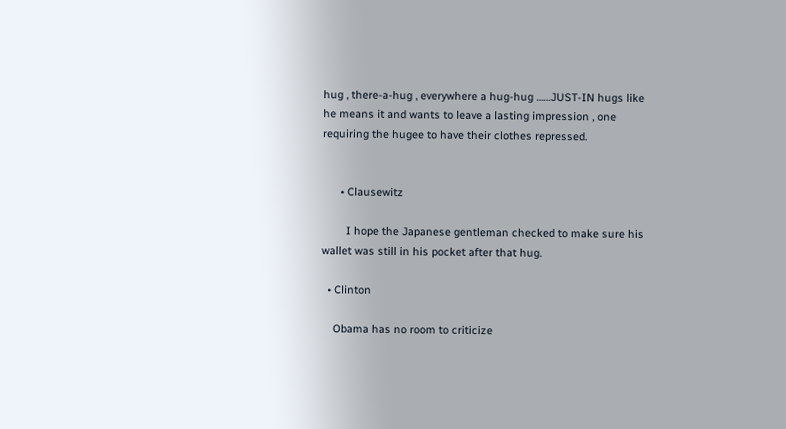hug , there-a-hug , everywhere a hug-hug ……JUST-IN hugs like he means it and wants to leave a lasting impression , one requiring the hugee to have their clothes repressed.


      • Clausewitz

        I hope the Japanese gentleman checked to make sure his wallet was still in his pocket after that hug.

  • Clinton

    Obama has no room to criticize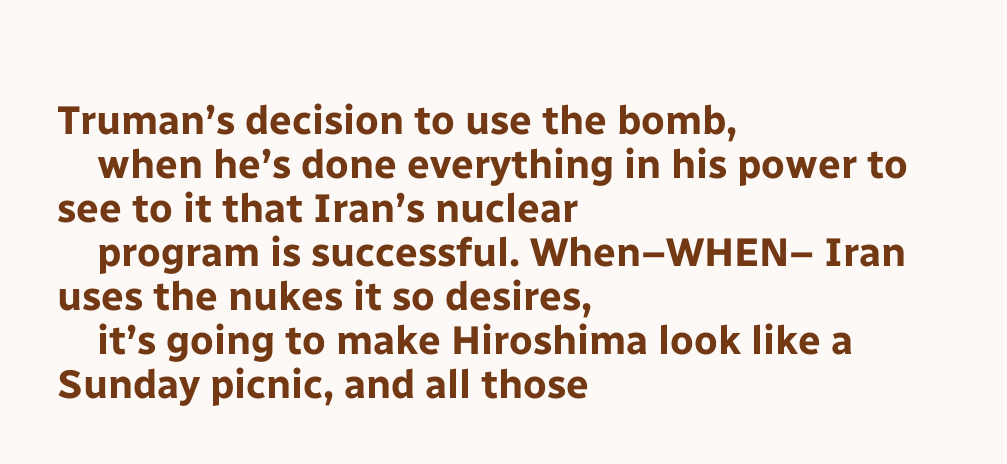Truman’s decision to use the bomb,
    when he’s done everything in his power to see to it that Iran’s nuclear
    program is successful. When–WHEN– Iran uses the nukes it so desires,
    it’s going to make Hiroshima look like a Sunday picnic, and all those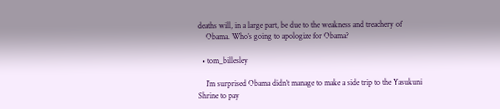deaths will, in a large part, be due to the weakness and treachery of
    Obama. Who’s going to apologize for Obama?

  • tom_billesley

    I’m surprised Obama didn’t manage to make a side trip to the Yasukuni Shrine to pay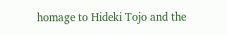homage to Hideki Tojo and the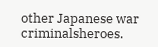other Japanese war criminalsheroes.